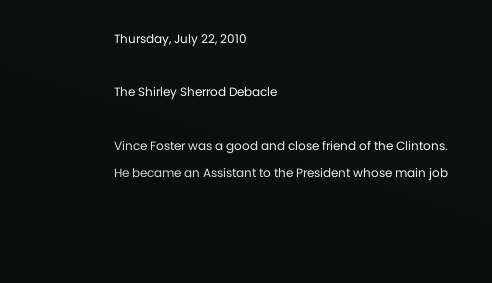Thursday, July 22, 2010

The Shirley Sherrod Debacle

Vince Foster was a good and close friend of the Clintons. He became an Assistant to the President whose main job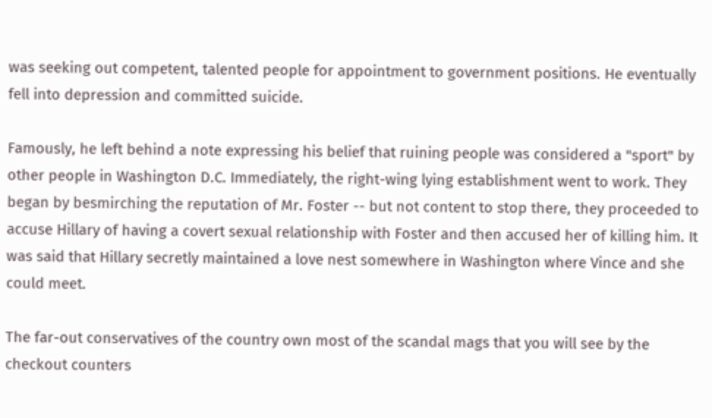was seeking out competent, talented people for appointment to government positions. He eventually fell into depression and committed suicide.

Famously, he left behind a note expressing his belief that ruining people was considered a "sport" by other people in Washington D.C. Immediately, the right-wing lying establishment went to work. They began by besmirching the reputation of Mr. Foster -- but not content to stop there, they proceeded to accuse Hillary of having a covert sexual relationship with Foster and then accused her of killing him. It was said that Hillary secretly maintained a love nest somewhere in Washington where Vince and she could meet.

The far-out conservatives of the country own most of the scandal mags that you will see by the checkout counters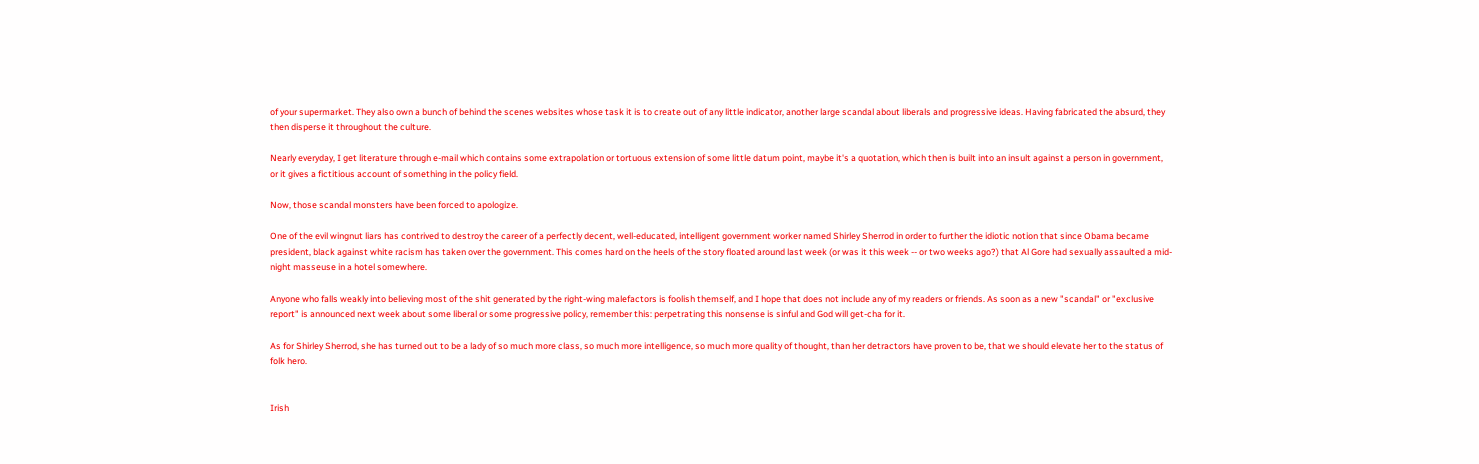of your supermarket. They also own a bunch of behind the scenes websites whose task it is to create out of any little indicator, another large scandal about liberals and progressive ideas. Having fabricated the absurd, they then disperse it throughout the culture.

Nearly everyday, I get literature through e-mail which contains some extrapolation or tortuous extension of some little datum point, maybe it's a quotation, which then is built into an insult against a person in government, or it gives a fictitious account of something in the policy field.

Now, those scandal monsters have been forced to apologize.

One of the evil wingnut liars has contrived to destroy the career of a perfectly decent, well-educated, intelligent government worker named Shirley Sherrod in order to further the idiotic notion that since Obama became president, black against white racism has taken over the government. This comes hard on the heels of the story floated around last week (or was it this week -- or two weeks ago?) that Al Gore had sexually assaulted a mid-night masseuse in a hotel somewhere.

Anyone who falls weakly into believing most of the shit generated by the right-wing malefactors is foolish themself, and I hope that does not include any of my readers or friends. As soon as a new "scandal" or "exclusive report" is announced next week about some liberal or some progressive policy, remember this: perpetrating this nonsense is sinful and God will get-cha for it.

As for Shirley Sherrod, she has turned out to be a lady of so much more class, so much more intelligence, so much more quality of thought, than her detractors have proven to be, that we should elevate her to the status of folk hero.


Irish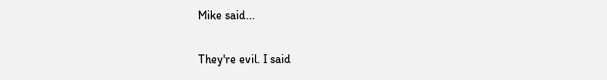Mike said...

They're evil. I said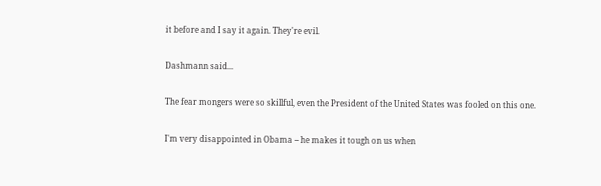it before and I say it again. They're evil.

Dashmann said...

The fear mongers were so skillful, even the President of the United States was fooled on this one.

I'm very disappointed in Obama -- he makes it tough on us when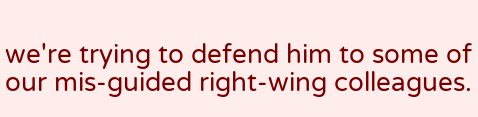we're trying to defend him to some of our mis-guided right-wing colleagues.